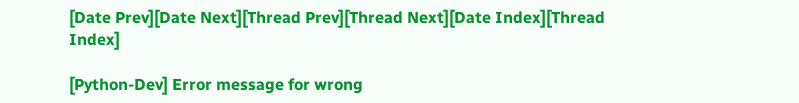[Date Prev][Date Next][Thread Prev][Thread Next][Date Index][Thread Index]

[Python-Dev] Error message for wrong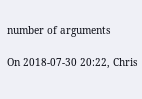number of arguments

On 2018-07-30 20:22, Chris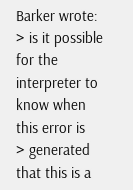Barker wrote:
> is it possible for the interpreter to know when this error is
> generated that this is a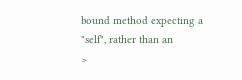bound method expecting a "self", rather than an
>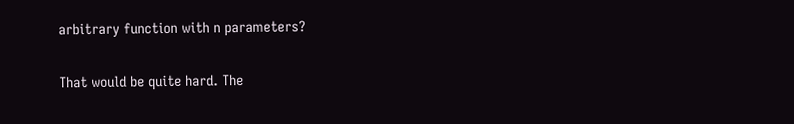arbitrary function with n parameters?

That would be quite hard. The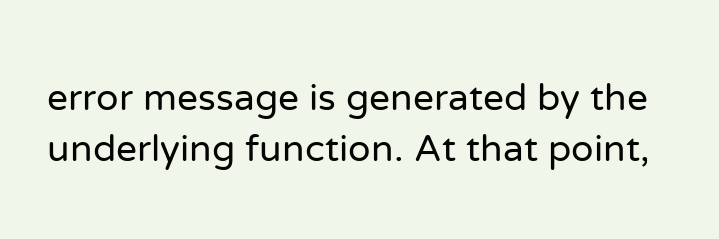error message is generated by the
underlying function. At that point,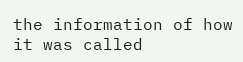the information of how it was called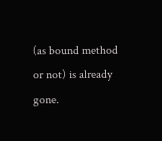(as bound method or not) is already gone.